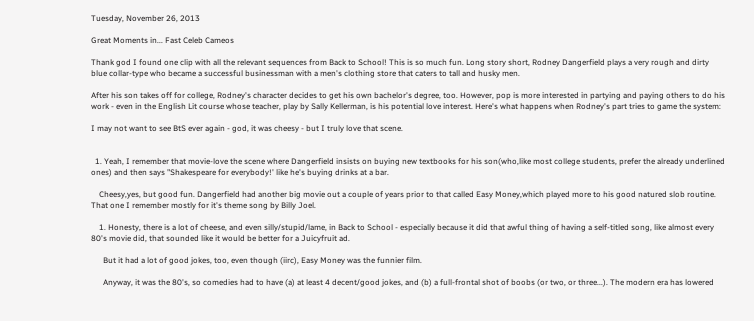Tuesday, November 26, 2013

Great Moments in... Fast Celeb Cameos

Thank god I found one clip with all the relevant sequences from Back to School! This is so much fun. Long story short, Rodney Dangerfield plays a very rough and dirty blue collar-type who became a successful businessman with a men's clothing store that caters to tall and husky men.

After his son takes off for college, Rodney's character decides to get his own bachelor's degree, too. However, pop is more interested in partying and paying others to do his work - even in the English Lit course whose teacher, play by Sally Kellerman, is his potential love interest. Here's what happens when Rodney's part tries to game the system:

I may not want to see BtS ever again - god, it was cheesy - but I truly love that scene.


  1. Yeah, I remember that movie-love the scene where Dangerfield insists on buying new textbooks for his son(who,like most college students, prefer the already underlined ones) and then says "Shakespeare for everybody!' like he's buying drinks at a bar.

    Cheesy,yes, but good fun. Dangerfield had another big movie out a couple of years prior to that called Easy Money,which played more to his good natured slob routine. That one I remember mostly for it's theme song by Billy Joel.

    1. Honesty, there is a lot of cheese, and even silly/stupid/lame, in Back to School - especially because it did that awful thing of having a self-titled song, like almost every 80's movie did, that sounded like it would be better for a Juicyfruit ad.

      But it had a lot of good jokes, too, even though (iirc), Easy Money was the funnier film.

      Anyway, it was the 80's, so comedies had to have (a) at least 4 decent/good jokes, and (b) a full-frontal shot of boobs (or two, or three...). The modern era has lowered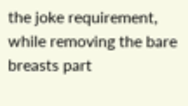the joke requirement, while removing the bare breasts part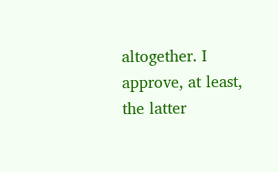altogether. I approve, at least, the latter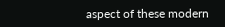aspect of these modern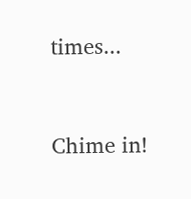times...


Chime in!